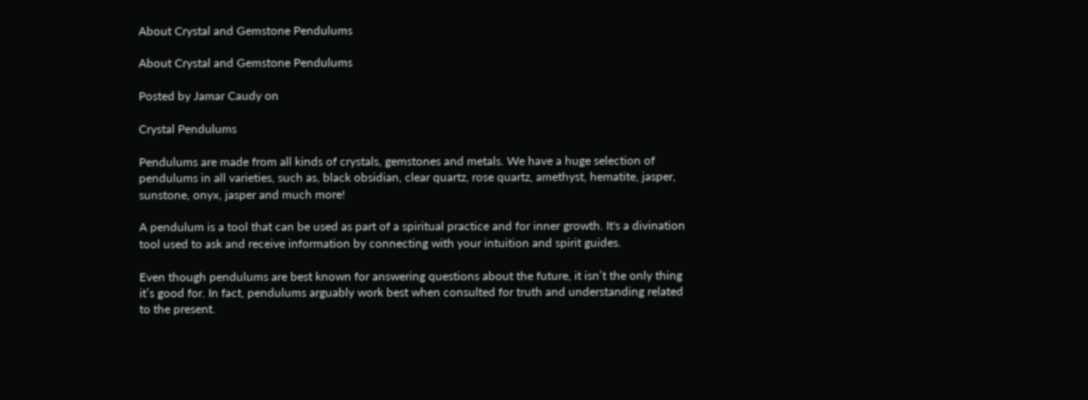About Crystal and Gemstone Pendulums

About Crystal and Gemstone Pendulums

Posted by Jamar Caudy on

Crystal Pendulums

Pendulums are made from all kinds of crystals, gemstones and metals. We have a huge selection of pendulums in all varieties, such as, black obsidian, clear quartz, rose quartz, amethyst, hematite, jasper, sunstone, onyx, jasper and much more!

A pendulum is a tool that can be used as part of a spiritual practice and for inner growth. It's a divination tool used to ask and receive information by connecting with your intuition and spirit guides.

Even though pendulums are best known for answering questions about the future, it isn’t the only thing it’s good for. In fact, pendulums arguably work best when consulted for truth and understanding related to the present.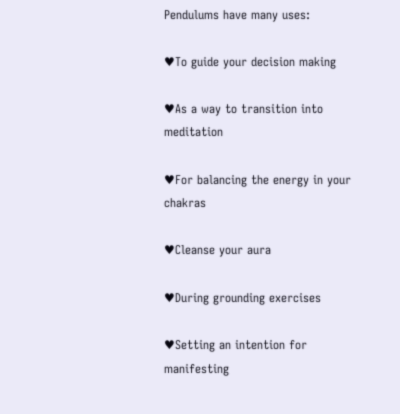Pendulums have many uses:

♥To guide your decision making

♥As a way to transition into meditation

♥For balancing the energy in your chakras

♥Cleanse your aura

♥During grounding exercises

♥Setting an intention for manifesting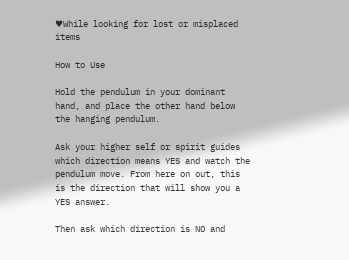♥While looking for lost or misplaced items

How to Use

Hold the pendulum in your dominant hand, and place the other hand below the hanging pendulum.

Ask your higher self or spirit guides which direction means YES and watch the pendulum move. From here on out, this is the direction that will show you a YES answer.

Then ask which direction is NO and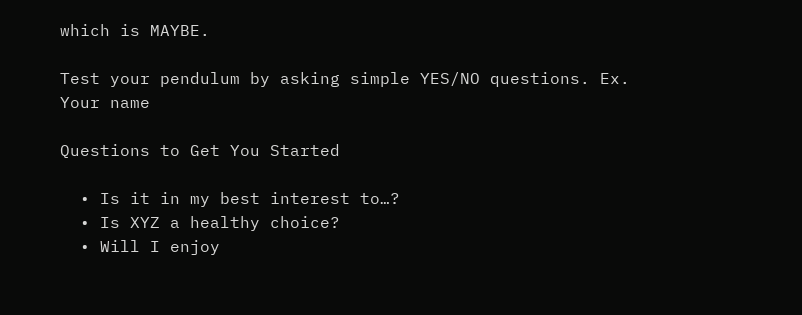which is MAYBE.

Test your pendulum by asking simple YES/NO questions. Ex. Your name

Questions to Get You Started

  • Is it in my best interest to…?
  • Is XYZ a healthy choice?
  • Will I enjoy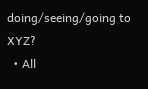doing/seeing/going to XYZ?
  • All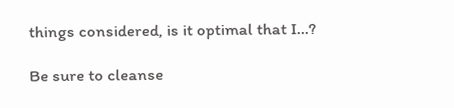things considered, is it optimal that I…?

Be sure to cleanse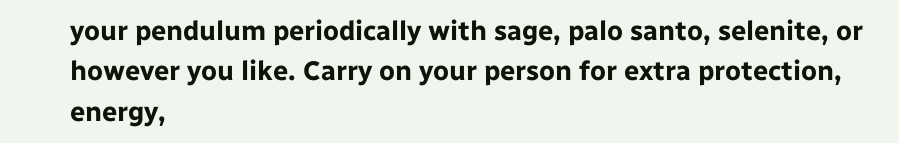your pendulum periodically with sage, palo santo, selenite, or however you like. Carry on your person for extra protection, energy,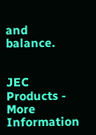and balance.


JEC Products - More Information